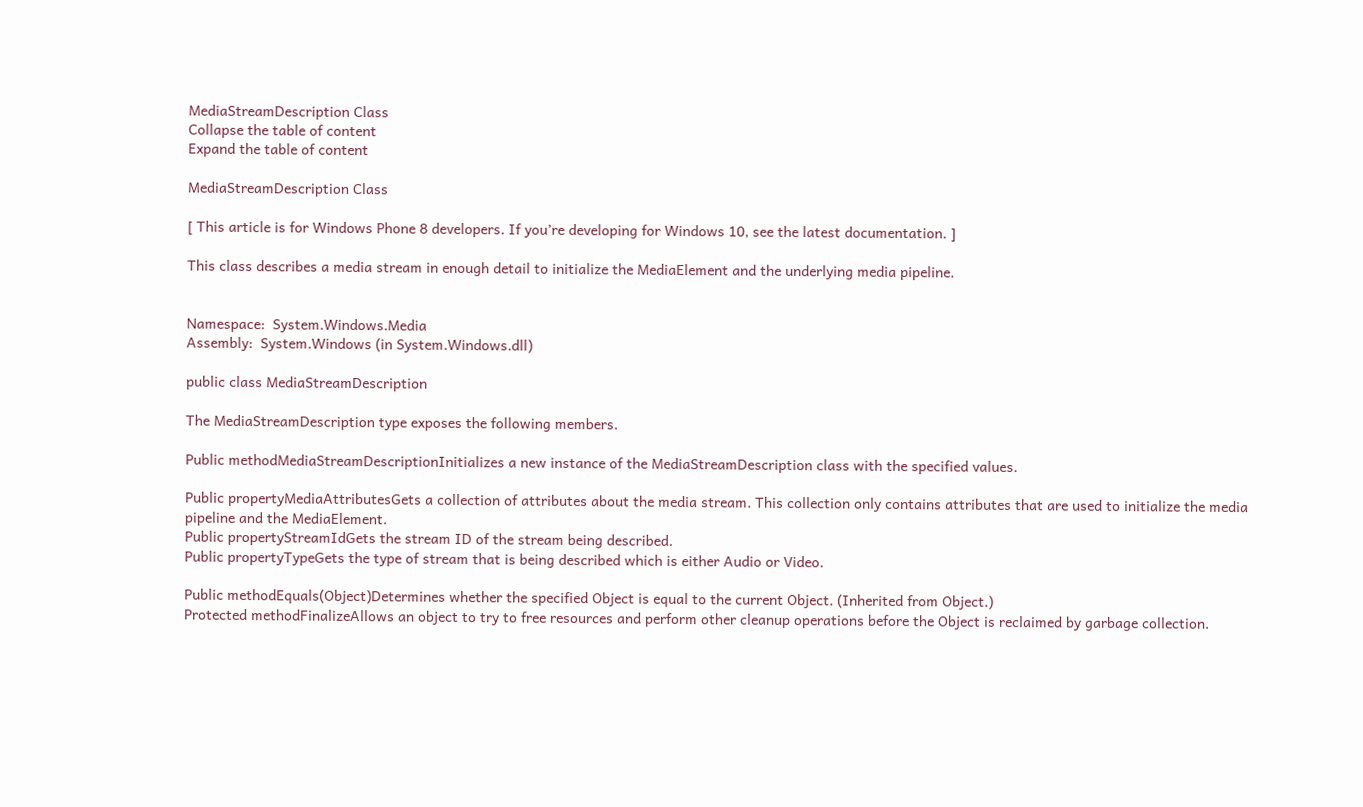MediaStreamDescription Class
Collapse the table of content
Expand the table of content

MediaStreamDescription Class

[ This article is for Windows Phone 8 developers. If you’re developing for Windows 10, see the latest documentation. ]

This class describes a media stream in enough detail to initialize the MediaElement and the underlying media pipeline.


Namespace:  System.Windows.Media
Assembly:  System.Windows (in System.Windows.dll)

public class MediaStreamDescription

The MediaStreamDescription type exposes the following members.

Public methodMediaStreamDescriptionInitializes a new instance of the MediaStreamDescription class with the specified values.

Public propertyMediaAttributesGets a collection of attributes about the media stream. This collection only contains attributes that are used to initialize the media pipeline and the MediaElement.
Public propertyStreamIdGets the stream ID of the stream being described.
Public propertyTypeGets the type of stream that is being described which is either Audio or Video.

Public methodEquals(Object)Determines whether the specified Object is equal to the current Object. (Inherited from Object.)
Protected methodFinalizeAllows an object to try to free resources and perform other cleanup operations before the Object is reclaimed by garbage collection.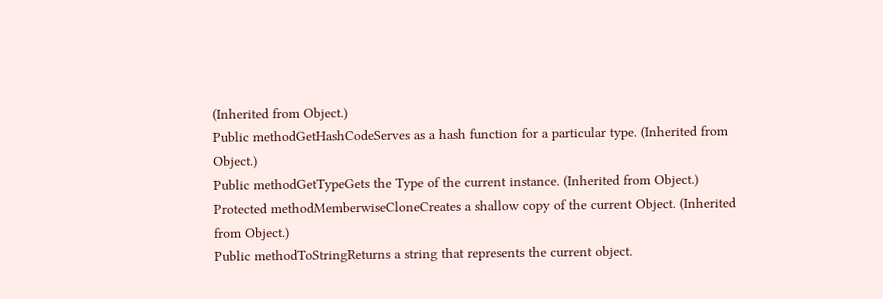(Inherited from Object.)
Public methodGetHashCodeServes as a hash function for a particular type. (Inherited from Object.)
Public methodGetTypeGets the Type of the current instance. (Inherited from Object.)
Protected methodMemberwiseCloneCreates a shallow copy of the current Object. (Inherited from Object.)
Public methodToStringReturns a string that represents the current object.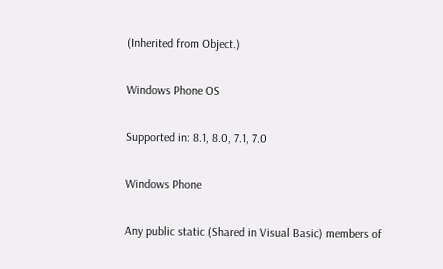(Inherited from Object.)

Windows Phone OS

Supported in: 8.1, 8.0, 7.1, 7.0

Windows Phone

Any public static (Shared in Visual Basic) members of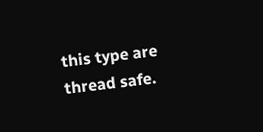this type are thread safe.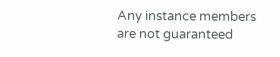Any instance members are not guaranteed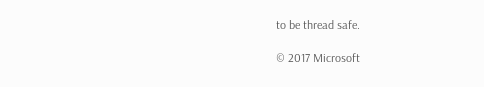to be thread safe.

© 2017 Microsoft